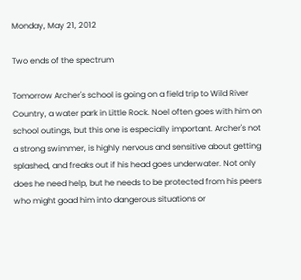Monday, May 21, 2012

Two ends of the spectrum

Tomorrow Archer's school is going on a field trip to Wild River Country, a water park in Little Rock. Noel often goes with him on school outings, but this one is especially important. Archer's not a strong swimmer, is highly nervous and sensitive about getting splashed, and freaks out if his head goes underwater. Not only does he need help, but he needs to be protected from his peers who might goad him into dangerous situations or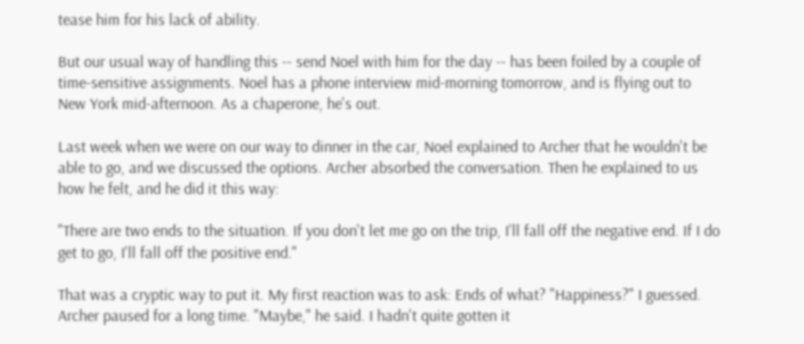tease him for his lack of ability.

But our usual way of handling this -- send Noel with him for the day -- has been foiled by a couple of time-sensitive assignments. Noel has a phone interview mid-morning tomorrow, and is flying out to New York mid-afternoon. As a chaperone, he's out.

Last week when we were on our way to dinner in the car, Noel explained to Archer that he wouldn't be able to go, and we discussed the options. Archer absorbed the conversation. Then he explained to us how he felt, and he did it this way:

"There are two ends to the situation. If you don't let me go on the trip, I'll fall off the negative end. If I do get to go, I'll fall off the positive end."

That was a cryptic way to put it. My first reaction was to ask: Ends of what? "Happiness?" I guessed. Archer paused for a long time. "Maybe," he said. I hadn't quite gotten it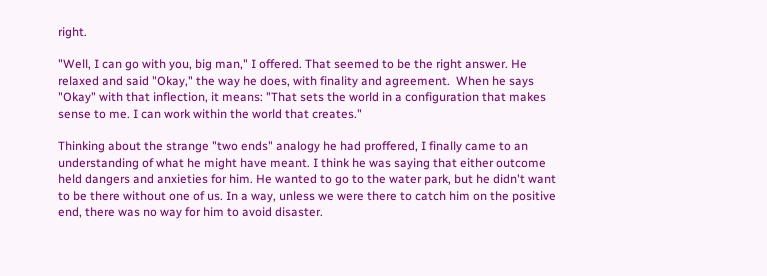right.

"Well, I can go with you, big man," I offered. That seemed to be the right answer. He relaxed and said "Okay," the way he does, with finality and agreement.  When he says "Okay" with that inflection, it means: "That sets the world in a configuration that makes sense to me. I can work within the world that creates."

Thinking about the strange "two ends" analogy he had proffered, I finally came to an understanding of what he might have meant. I think he was saying that either outcome held dangers and anxieties for him. He wanted to go to the water park, but he didn't want to be there without one of us. In a way, unless we were there to catch him on the positive end, there was no way for him to avoid disaster.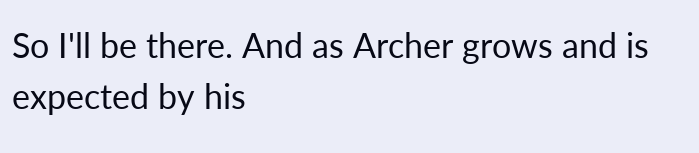So I'll be there. And as Archer grows and is expected by his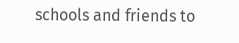schools and friends to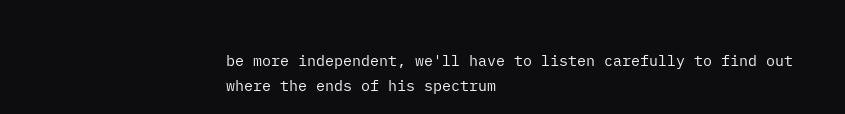be more independent, we'll have to listen carefully to find out where the ends of his spectrum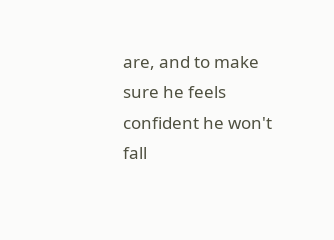are, and to make sure he feels confident he won't fall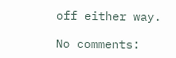off either way.

No comments: